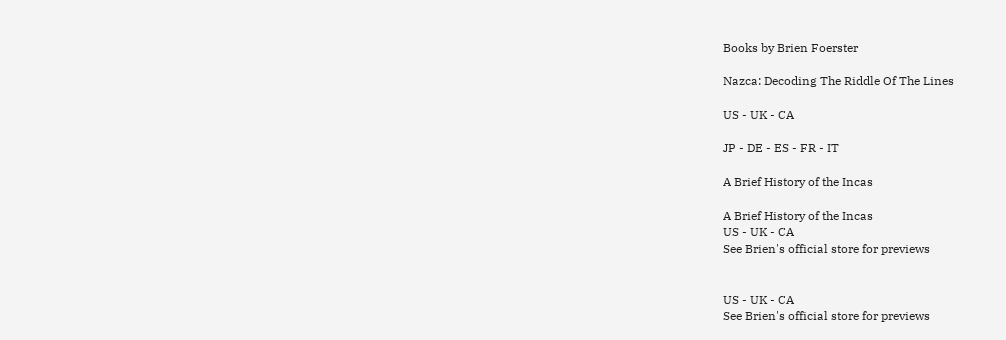Books by Brien Foerster

Nazca: Decoding The Riddle Of The Lines

US - UK - CA

JP - DE - ES - FR - IT

A Brief History of the Incas

A Brief History of the Incas
US - UK - CA
See Brien's official store for previews


US - UK - CA
See Brien's official store for previews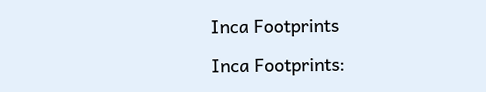Inca Footprints

Inca Footprints: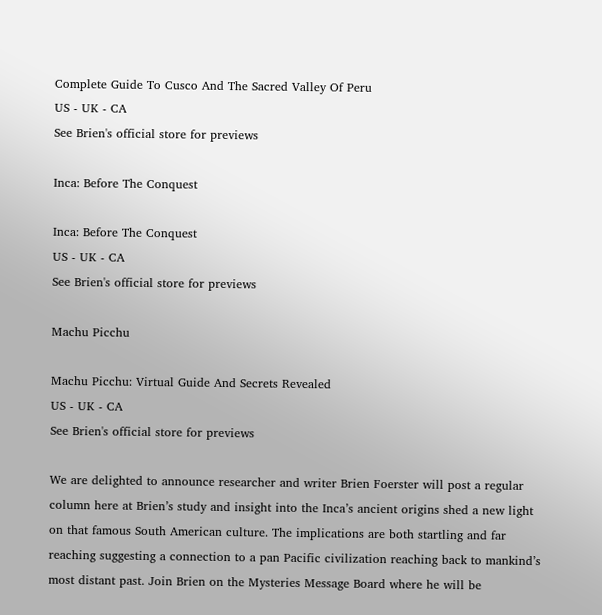Complete Guide To Cusco And The Sacred Valley Of Peru
US - UK - CA
See Brien's official store for previews

Inca: Before The Conquest

Inca: Before The Conquest
US - UK - CA
See Brien's official store for previews

Machu Picchu

Machu Picchu: Virtual Guide And Secrets Revealed
US - UK - CA
See Brien's official store for previews

We are delighted to announce researcher and writer Brien Foerster will post a regular column here at Brien’s study and insight into the Inca’s ancient origins shed a new light on that famous South American culture. The implications are both startling and far reaching suggesting a connection to a pan Pacific civilization reaching back to mankind’s most distant past. Join Brien on the Mysteries Message Board where he will be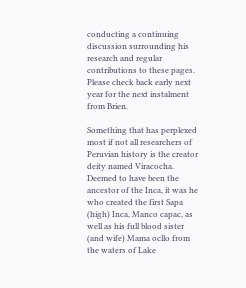conducting a continuing discussion surrounding his research and regular contributions to these pages. Please check back early next year for the next instalment from Brien.

Something that has perplexed most if not all researchers of Peruvian history is the creator deity named Viracocha. Deemed to have been the ancestor of the Inca, it was he who created the first Sapa (high) Inca, Manco capac, as well as his full blood sister (and wife) Mama ocllo from the waters of Lake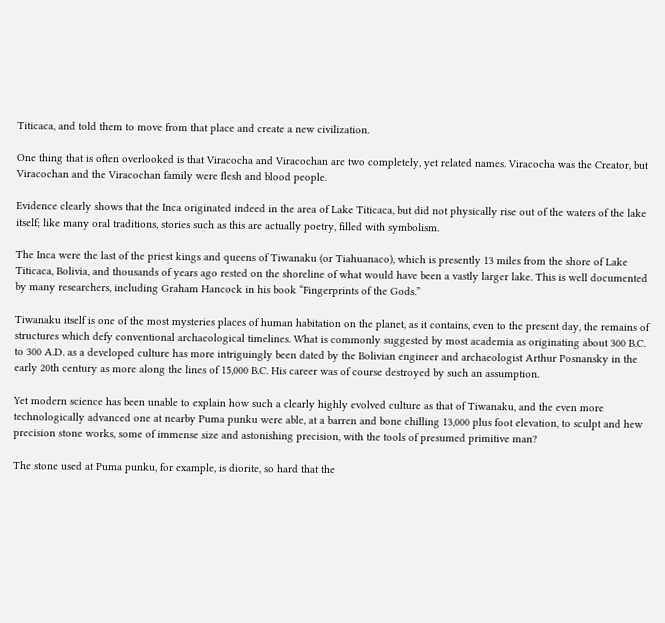Titicaca, and told them to move from that place and create a new civilization.

One thing that is often overlooked is that Viracocha and Viracochan are two completely, yet related names. Viracocha was the Creator, but Viracochan and the Viracochan family were flesh and blood people.

Evidence clearly shows that the Inca originated indeed in the area of Lake Titicaca, but did not physically rise out of the waters of the lake itself; like many oral traditions, stories such as this are actually poetry, filled with symbolism.

The Inca were the last of the priest kings and queens of Tiwanaku (or Tiahuanaco), which is presently 13 miles from the shore of Lake Titicaca, Bolivia, and thousands of years ago rested on the shoreline of what would have been a vastly larger lake. This is well documented by many researchers, including Graham Hancock in his book “Fingerprints of the Gods.”

Tiwanaku itself is one of the most mysteries places of human habitation on the planet, as it contains, even to the present day, the remains of structures which defy conventional archaeological timelines. What is commonly suggested by most academia as originating about 300 B.C. to 300 A.D. as a developed culture has more intriguingly been dated by the Bolivian engineer and archaeologist Arthur Posnansky in the early 20th century as more along the lines of 15,000 B.C. His career was of course destroyed by such an assumption.

Yet modern science has been unable to explain how such a clearly highly evolved culture as that of Tiwanaku, and the even more technologically advanced one at nearby Puma punku were able, at a barren and bone chilling 13,000 plus foot elevation, to sculpt and hew precision stone works, some of immense size and astonishing precision, with the tools of presumed primitive man?

The stone used at Puma punku, for example, is diorite, so hard that the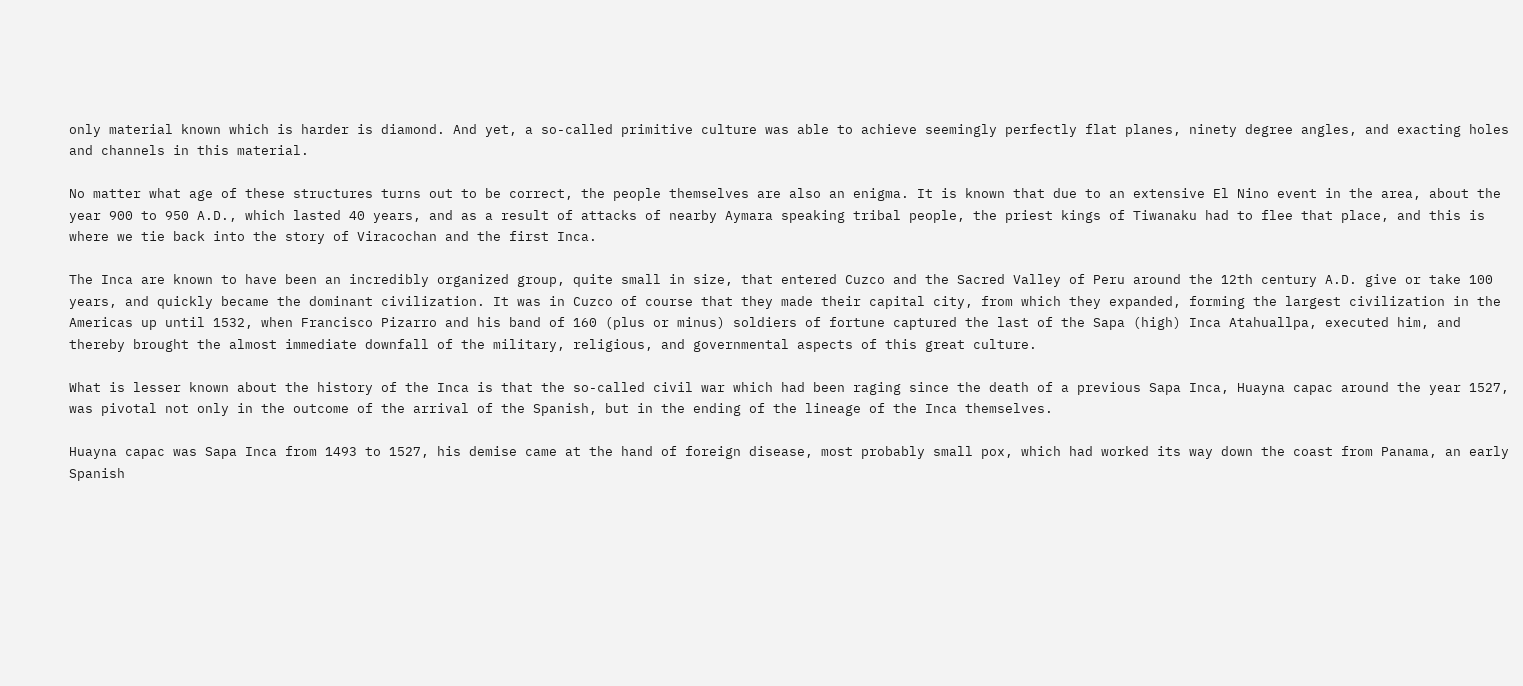only material known which is harder is diamond. And yet, a so-called primitive culture was able to achieve seemingly perfectly flat planes, ninety degree angles, and exacting holes and channels in this material.

No matter what age of these structures turns out to be correct, the people themselves are also an enigma. It is known that due to an extensive El Nino event in the area, about the year 900 to 950 A.D., which lasted 40 years, and as a result of attacks of nearby Aymara speaking tribal people, the priest kings of Tiwanaku had to flee that place, and this is where we tie back into the story of Viracochan and the first Inca.

The Inca are known to have been an incredibly organized group, quite small in size, that entered Cuzco and the Sacred Valley of Peru around the 12th century A.D. give or take 100 years, and quickly became the dominant civilization. It was in Cuzco of course that they made their capital city, from which they expanded, forming the largest civilization in the Americas up until 1532, when Francisco Pizarro and his band of 160 (plus or minus) soldiers of fortune captured the last of the Sapa (high) Inca Atahuallpa, executed him, and thereby brought the almost immediate downfall of the military, religious, and governmental aspects of this great culture.

What is lesser known about the history of the Inca is that the so-called civil war which had been raging since the death of a previous Sapa Inca, Huayna capac around the year 1527, was pivotal not only in the outcome of the arrival of the Spanish, but in the ending of the lineage of the Inca themselves.

Huayna capac was Sapa Inca from 1493 to 1527, his demise came at the hand of foreign disease, most probably small pox, which had worked its way down the coast from Panama, an early Spanish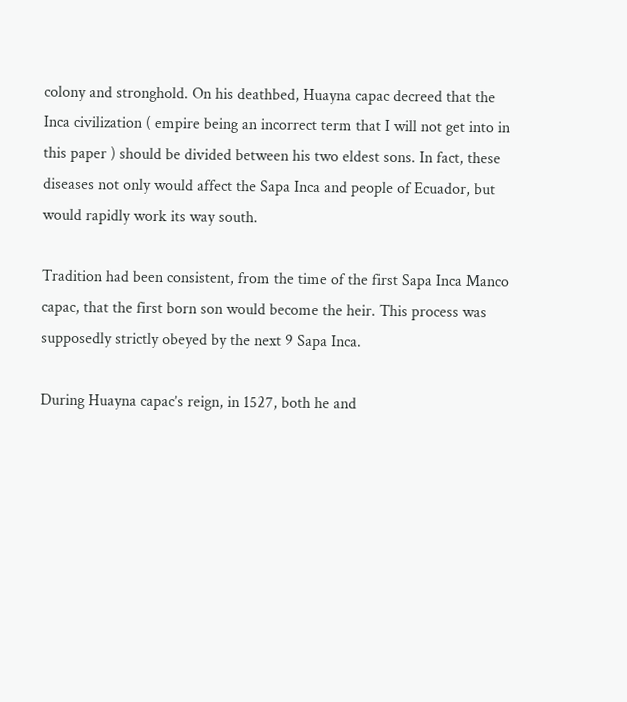colony and stronghold. On his deathbed, Huayna capac decreed that the Inca civilization ( empire being an incorrect term that I will not get into in this paper ) should be divided between his two eldest sons. In fact, these diseases not only would affect the Sapa Inca and people of Ecuador, but would rapidly work its way south.

Tradition had been consistent, from the time of the first Sapa Inca Manco capac, that the first born son would become the heir. This process was supposedly strictly obeyed by the next 9 Sapa Inca.

During Huayna capac’s reign, in 1527, both he and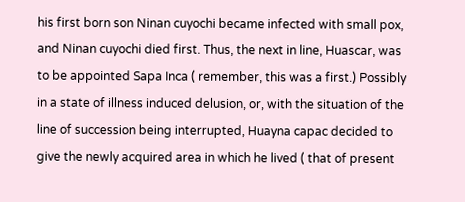his first born son Ninan cuyochi became infected with small pox, and Ninan cuyochi died first. Thus, the next in line, Huascar, was to be appointed Sapa Inca ( remember, this was a first.) Possibly in a state of illness induced delusion, or, with the situation of the line of succession being interrupted, Huayna capac decided to give the newly acquired area in which he lived ( that of present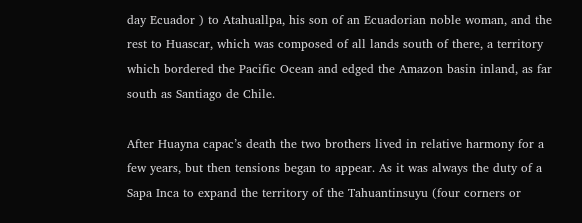day Ecuador ) to Atahuallpa, his son of an Ecuadorian noble woman, and the rest to Huascar, which was composed of all lands south of there, a territory which bordered the Pacific Ocean and edged the Amazon basin inland, as far south as Santiago de Chile.

After Huayna capac’s death the two brothers lived in relative harmony for a few years, but then tensions began to appear. As it was always the duty of a Sapa Inca to expand the territory of the Tahuantinsuyu (four corners or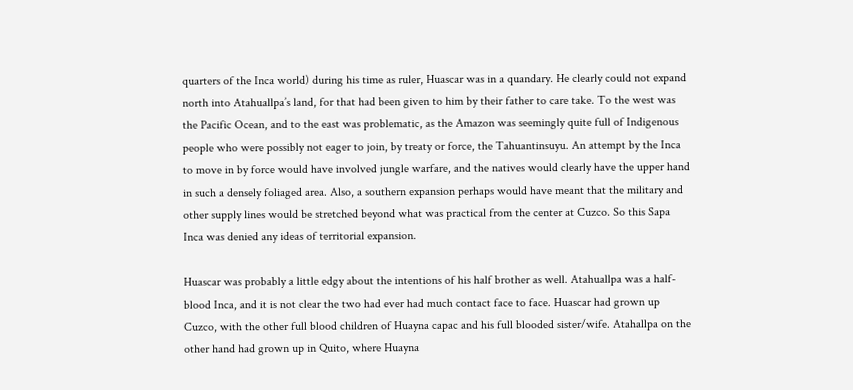quarters of the Inca world) during his time as ruler, Huascar was in a quandary. He clearly could not expand north into Atahuallpa’s land, for that had been given to him by their father to care take. To the west was the Pacific Ocean, and to the east was problematic, as the Amazon was seemingly quite full of Indigenous people who were possibly not eager to join, by treaty or force, the Tahuantinsuyu. An attempt by the Inca to move in by force would have involved jungle warfare, and the natives would clearly have the upper hand in such a densely foliaged area. Also, a southern expansion perhaps would have meant that the military and other supply lines would be stretched beyond what was practical from the center at Cuzco. So this Sapa Inca was denied any ideas of territorial expansion.

Huascar was probably a little edgy about the intentions of his half brother as well. Atahuallpa was a half-blood Inca, and it is not clear the two had ever had much contact face to face. Huascar had grown up Cuzco, with the other full blood children of Huayna capac and his full blooded sister/wife. Atahallpa on the other hand had grown up in Quito, where Huayna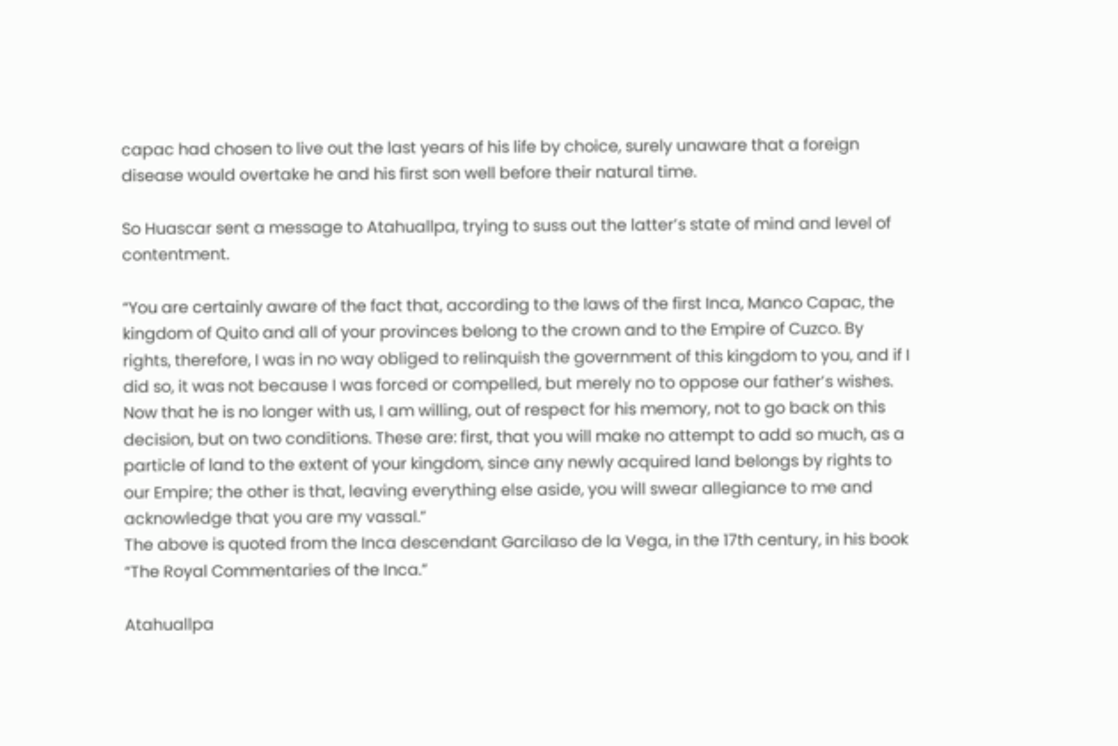capac had chosen to live out the last years of his life by choice, surely unaware that a foreign disease would overtake he and his first son well before their natural time.

So Huascar sent a message to Atahuallpa, trying to suss out the latter’s state of mind and level of contentment.

“You are certainly aware of the fact that, according to the laws of the first Inca, Manco Capac, the kingdom of Quito and all of your provinces belong to the crown and to the Empire of Cuzco. By rights, therefore, I was in no way obliged to relinquish the government of this kingdom to you, and if I did so, it was not because I was forced or compelled, but merely no to oppose our father’s wishes. Now that he is no longer with us, I am willing, out of respect for his memory, not to go back on this decision, but on two conditions. These are: first, that you will make no attempt to add so much, as a particle of land to the extent of your kingdom, since any newly acquired land belongs by rights to our Empire; the other is that, leaving everything else aside, you will swear allegiance to me and acknowledge that you are my vassal.”
The above is quoted from the Inca descendant Garcilaso de la Vega, in the 17th century, in his book “The Royal Commentaries of the Inca.”

Atahuallpa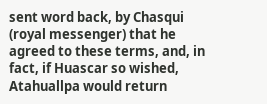sent word back, by Chasqui (royal messenger) that he agreed to these terms, and, in fact, if Huascar so wished, Atahuallpa would return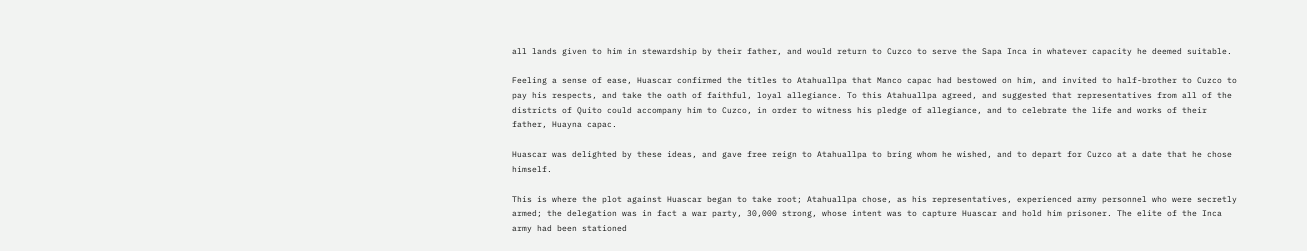all lands given to him in stewardship by their father, and would return to Cuzco to serve the Sapa Inca in whatever capacity he deemed suitable.

Feeling a sense of ease, Huascar confirmed the titles to Atahuallpa that Manco capac had bestowed on him, and invited to half-brother to Cuzco to pay his respects, and take the oath of faithful, loyal allegiance. To this Atahuallpa agreed, and suggested that representatives from all of the districts of Quito could accompany him to Cuzco, in order to witness his pledge of allegiance, and to celebrate the life and works of their father, Huayna capac.

Huascar was delighted by these ideas, and gave free reign to Atahuallpa to bring whom he wished, and to depart for Cuzco at a date that he chose himself.

This is where the plot against Huascar began to take root; Atahuallpa chose, as his representatives, experienced army personnel who were secretly armed; the delegation was in fact a war party, 30,000 strong, whose intent was to capture Huascar and hold him prisoner. The elite of the Inca army had been stationed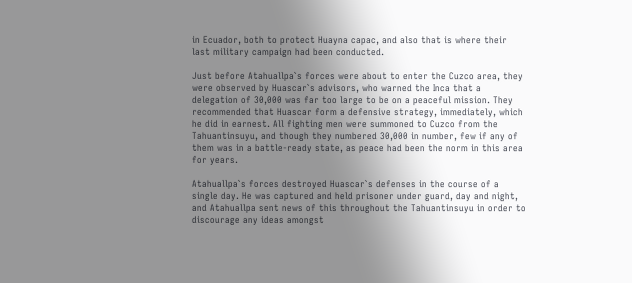in Ecuador, both to protect Huayna capac, and also that is where their last military campaign had been conducted.

Just before Atahuallpa`s forces were about to enter the Cuzco area, they were observed by Huascar`s advisors, who warned the Inca that a delegation of 30,000 was far too large to be on a peaceful mission. They recommended that Huascar form a defensive strategy, immediately, which he did in earnest. All fighting men were summoned to Cuzco from the Tahuantinsuyu, and though they numbered 30,000 in number, few if any of them was in a battle-ready state, as peace had been the norm in this area for years.

Atahuallpa`s forces destroyed Huascar`s defenses in the course of a single day. He was captured and held prisoner under guard, day and night, and Atahuallpa sent news of this throughout the Tahuantinsuyu in order to discourage any ideas amongst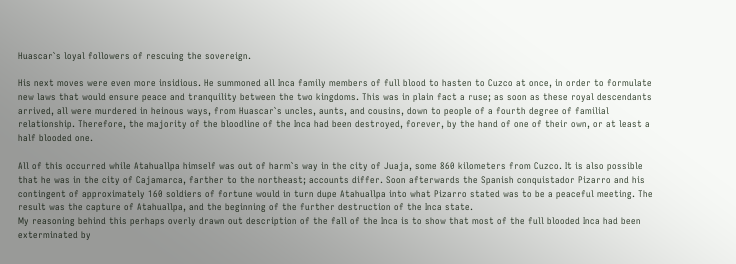Huascar`s loyal followers of rescuing the sovereign.

His next moves were even more insidious. He summoned all Inca family members of full blood to hasten to Cuzco at once, in order to formulate new laws that would ensure peace and tranquility between the two kingdoms. This was in plain fact a ruse; as soon as these royal descendants arrived, all were murdered in heinous ways, from Huascar`s uncles, aunts, and cousins, down to people of a fourth degree of familial relationship. Therefore, the majority of the bloodline of the Inca had been destroyed, forever, by the hand of one of their own, or at least a half blooded one.

All of this occurred while Atahuallpa himself was out of harm`s way in the city of Juaja, some 860 kilometers from Cuzco. It is also possible that he was in the city of Cajamarca, farther to the northeast; accounts differ. Soon afterwards the Spanish conquistador Pizarro and his contingent of approximately 160 soldiers of fortune would in turn dupe Atahuallpa into what Pizarro stated was to be a peaceful meeting. The result was the capture of Atahuallpa, and the beginning of the further destruction of the Inca state.
My reasoning behind this perhaps overly drawn out description of the fall of the Inca is to show that most of the full blooded Inca had been exterminated by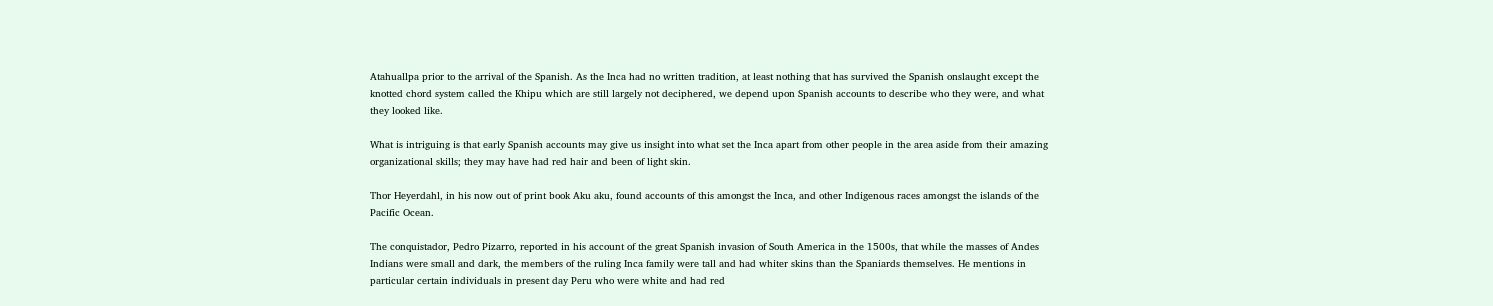Atahuallpa prior to the arrival of the Spanish. As the Inca had no written tradition, at least nothing that has survived the Spanish onslaught except the knotted chord system called the Khipu which are still largely not deciphered, we depend upon Spanish accounts to describe who they were, and what they looked like.

What is intriguing is that early Spanish accounts may give us insight into what set the Inca apart from other people in the area aside from their amazing organizational skills; they may have had red hair and been of light skin.

Thor Heyerdahl, in his now out of print book Aku aku, found accounts of this amongst the Inca, and other Indigenous races amongst the islands of the Pacific Ocean.

The conquistador, Pedro Pizarro, reported in his account of the great Spanish invasion of South America in the 1500s, that while the masses of Andes Indians were small and dark, the members of the ruling Inca family were tall and had whiter skins than the Spaniards themselves. He mentions in particular certain individuals in present day Peru who were white and had red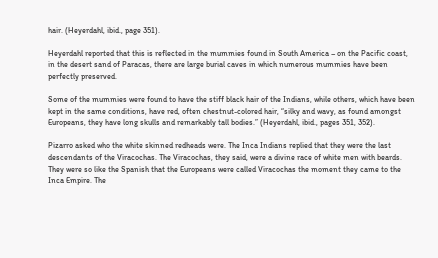hair. (Heyerdahl, ibid., page 351).

Heyerdahl reported that this is reflected in the mummies found in South America – on the Pacific coast, in the desert sand of Paracas, there are large burial caves in which numerous mummies have been perfectly preserved.

Some of the mummies were found to have the stiff black hair of the Indians, while others, which have been kept in the same conditions, have red, often chestnut-colored hair, “silky and wavy, as found amongst Europeans, they have long skulls and remarkably tall bodies.” (Heyerdahl, ibid., pages 351, 352).

Pizarro asked who the white skinned redheads were. The Inca Indians replied that they were the last descendants of the Viracochas. The Viracochas, they said, were a divine race of white men with beards. They were so like the Spanish that the Europeans were called Viracochas the moment they came to the Inca Empire. The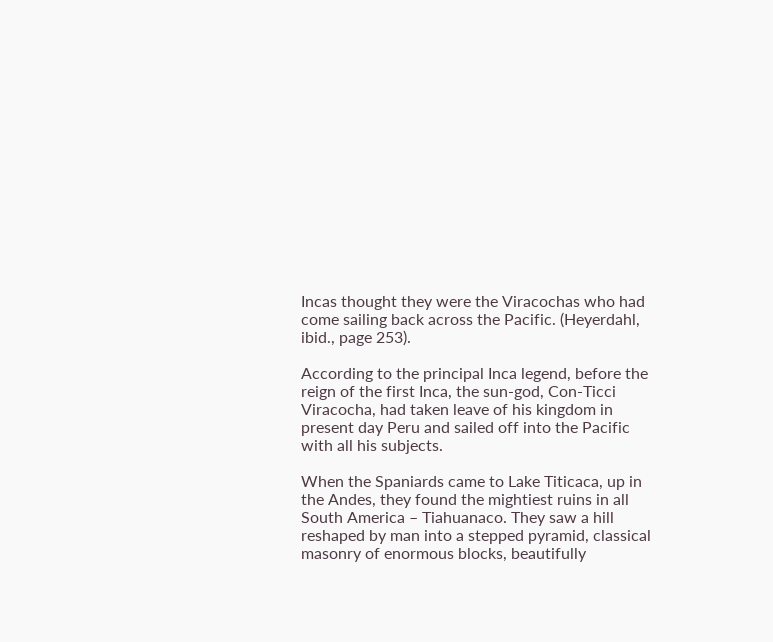Incas thought they were the Viracochas who had come sailing back across the Pacific. (Heyerdahl, ibid., page 253).

According to the principal Inca legend, before the reign of the first Inca, the sun-god, Con-Ticci Viracocha, had taken leave of his kingdom in present day Peru and sailed off into the Pacific with all his subjects.

When the Spaniards came to Lake Titicaca, up in the Andes, they found the mightiest ruins in all South America – Tiahuanaco. They saw a hill reshaped by man into a stepped pyramid, classical masonry of enormous blocks, beautifully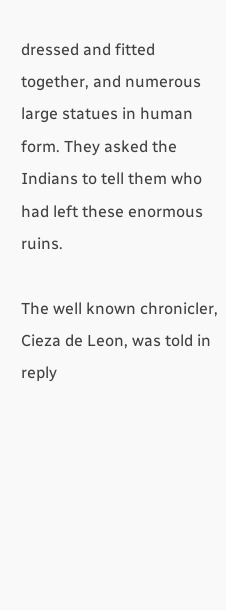dressed and fitted together, and numerous large statues in human form. They asked the Indians to tell them who had left these enormous ruins.

The well known chronicler, Cieza de Leon, was told in reply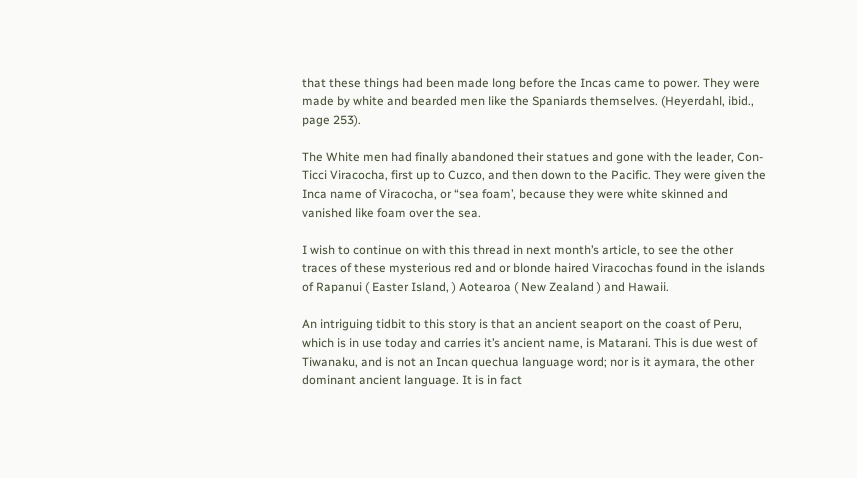that these things had been made long before the Incas came to power. They were made by white and bearded men like the Spaniards themselves. (Heyerdahl, ibid., page 253).

The White men had finally abandoned their statues and gone with the leader, Con-Ticci Viracocha, first up to Cuzco, and then down to the Pacific. They were given the Inca name of Viracocha, or “sea foam’, because they were white skinned and vanished like foam over the sea.

I wish to continue on with this thread in next month’s article, to see the other traces of these mysterious red and or blonde haired Viracochas found in the islands of Rapanui ( Easter Island, ) Aotearoa ( New Zealand ) and Hawaii.

An intriguing tidbit to this story is that an ancient seaport on the coast of Peru, which is in use today and carries it’s ancient name, is Matarani. This is due west of Tiwanaku, and is not an Incan quechua language word; nor is it aymara, the other dominant ancient language. It is in fact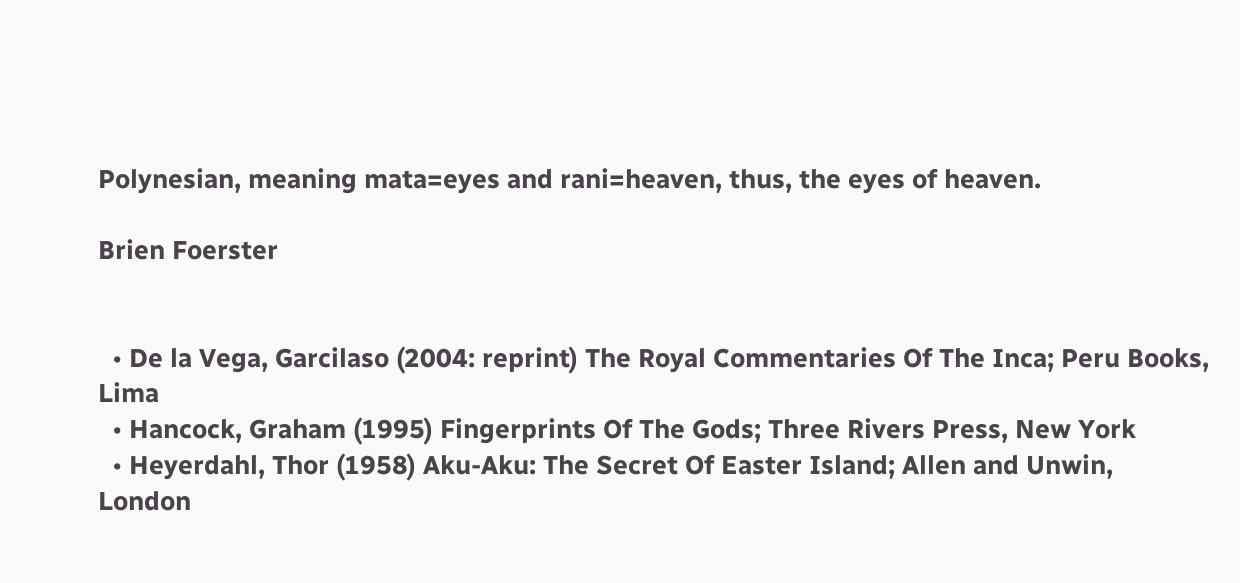Polynesian, meaning mata=eyes and rani=heaven, thus, the eyes of heaven.

Brien Foerster


  • De la Vega, Garcilaso (2004: reprint) The Royal Commentaries Of The Inca; Peru Books, Lima
  • Hancock, Graham (1995) Fingerprints Of The Gods; Three Rivers Press, New York
  • Heyerdahl, Thor (1958) Aku-Aku: The Secret Of Easter Island; Allen and Unwin, London